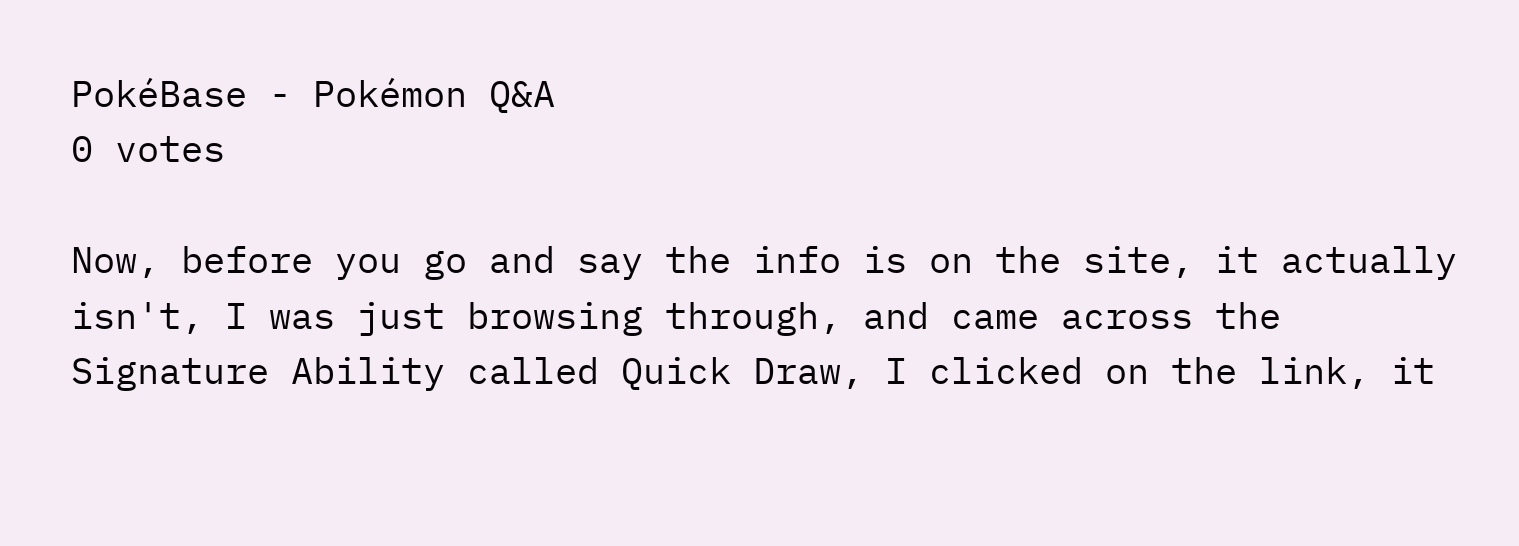PokéBase - Pokémon Q&A
0 votes

Now, before you go and say the info is on the site, it actually isn't, I was just browsing through, and came across the Signature Ability called Quick Draw, I clicked on the link, it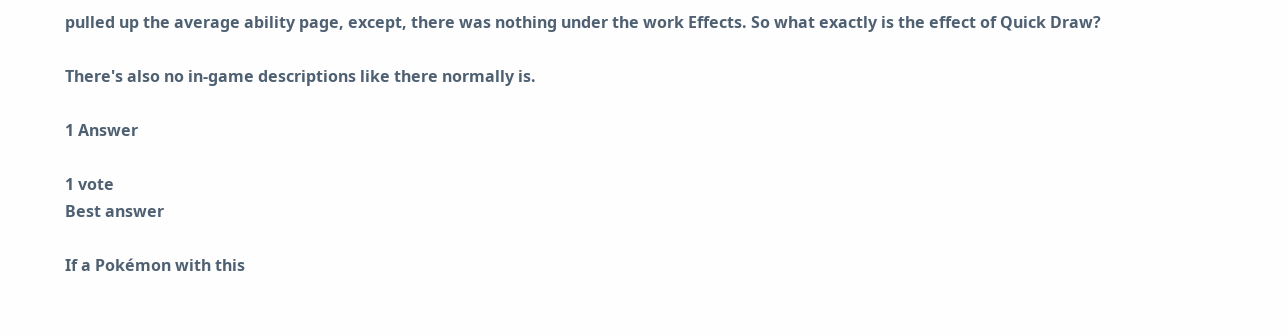pulled up the average ability page, except, there was nothing under the work Effects. So what exactly is the effect of Quick Draw?

There's also no in-game descriptions like there normally is.

1 Answer

1 vote
Best answer

If a Pokémon with this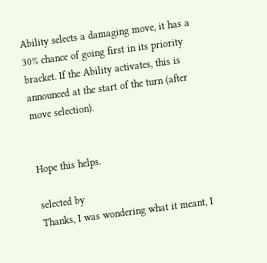Ability selects a damaging move, it has a 30% chance of going first in its priority bracket. If the Ability activates, this is announced at the start of the turn (after move selection).


Hope this helps.

selected by
Thanks, I was wondering what it meant, I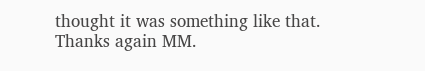thought it was something like that. Thanks again MM.